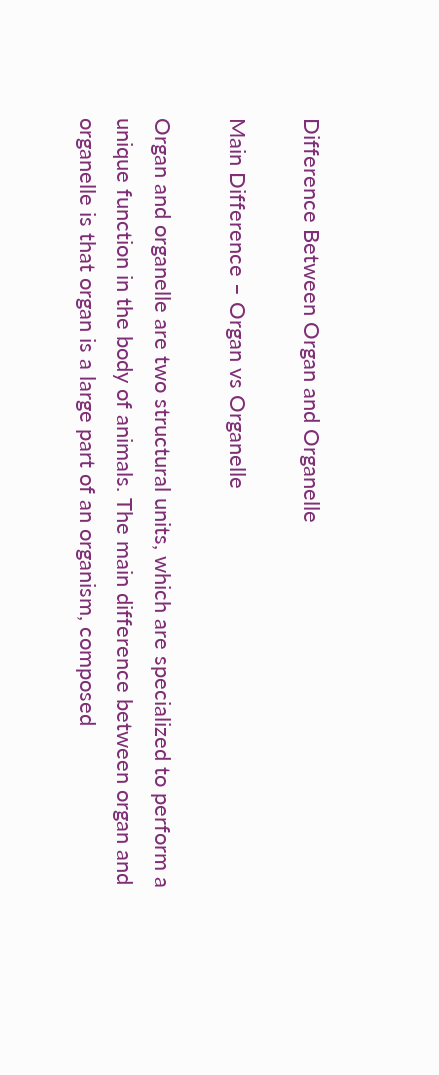Difference Between Organ and Organelle

Main Difference – Organ vs Organelle

Organ and organelle are two structural units, which are specialized to perform a unique function in the body of animals. The main difference between organ and organelle is that organ is a large part of an organism, composed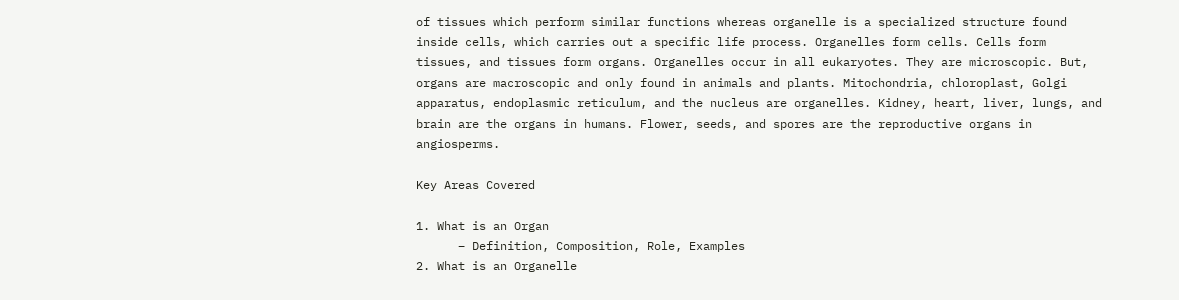of tissues which perform similar functions whereas organelle is a specialized structure found inside cells, which carries out a specific life process. Organelles form cells. Cells form tissues, and tissues form organs. Organelles occur in all eukaryotes. They are microscopic. But, organs are macroscopic and only found in animals and plants. Mitochondria, chloroplast, Golgi apparatus, endoplasmic reticulum, and the nucleus are organelles. Kidney, heart, liver, lungs, and brain are the organs in humans. Flower, seeds, and spores are the reproductive organs in angiosperms.

Key Areas Covered

1. What is an Organ
      – Definition, Composition, Role, Examples
2. What is an Organelle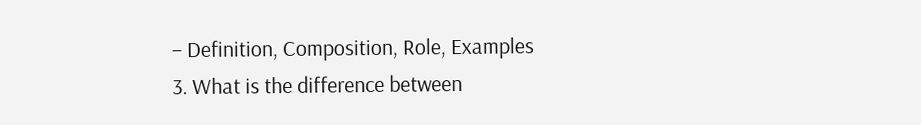– Definition, Composition, Role, Examples
3. What is the difference between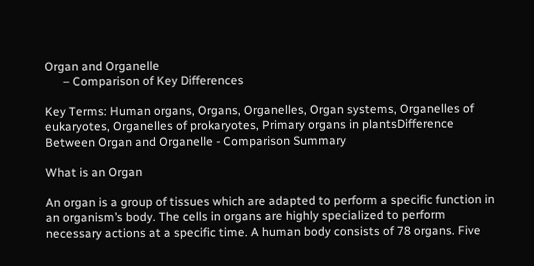Organ and Organelle
      – Comparison of Key Differences

Key Terms: Human organs, Organs, Organelles, Organ systems, Organelles of eukaryotes, Organelles of prokaryotes, Primary organs in plantsDifference Between Organ and Organelle - Comparison Summary

What is an Organ

An organ is a group of tissues which are adapted to perform a specific function in an organism’s body. The cells in organs are highly specialized to perform necessary actions at a specific time. A human body consists of 78 organs. Five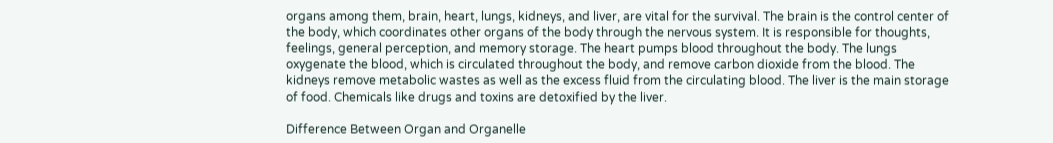organs among them, brain, heart, lungs, kidneys, and liver, are vital for the survival. The brain is the control center of the body, which coordinates other organs of the body through the nervous system. It is responsible for thoughts, feelings, general perception, and memory storage. The heart pumps blood throughout the body. The lungs oxygenate the blood, which is circulated throughout the body, and remove carbon dioxide from the blood. The kidneys remove metabolic wastes as well as the excess fluid from the circulating blood. The liver is the main storage of food. Chemicals like drugs and toxins are detoxified by the liver.

Difference Between Organ and Organelle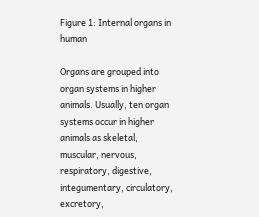Figure 1: Internal organs in human

Organs are grouped into organ systems in higher animals. Usually, ten organ systems occur in higher animals as skeletal, muscular, nervous, respiratory, digestive, integumentary, circulatory, excretory,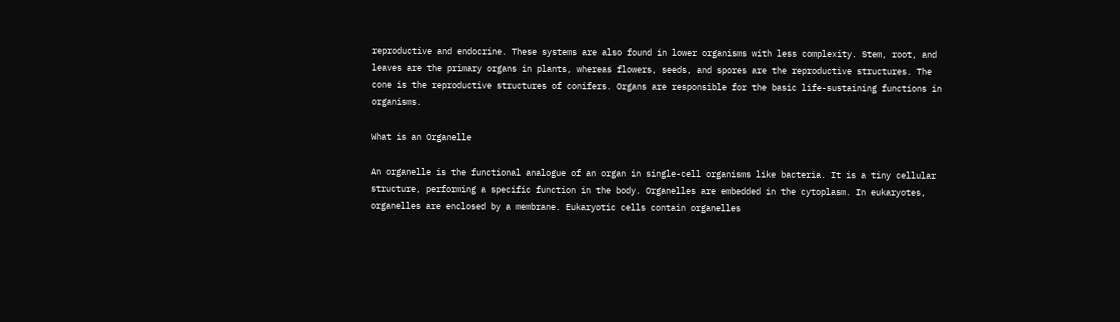reproductive and endocrine. These systems are also found in lower organisms with less complexity. Stem, root, and leaves are the primary organs in plants, whereas flowers, seeds, and spores are the reproductive structures. The cone is the reproductive structures of conifers. Organs are responsible for the basic life-sustaining functions in organisms.

What is an Organelle

An organelle is the functional analogue of an organ in single-cell organisms like bacteria. It is a tiny cellular structure, performing a specific function in the body. Organelles are embedded in the cytoplasm. In eukaryotes, organelles are enclosed by a membrane. Eukaryotic cells contain organelles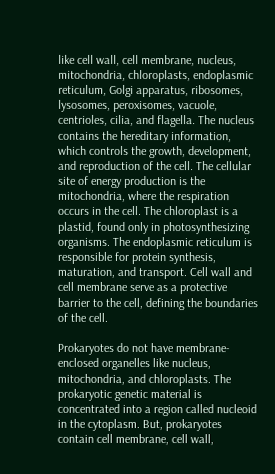like cell wall, cell membrane, nucleus, mitochondria, chloroplasts, endoplasmic reticulum, Golgi apparatus, ribosomes, lysosomes, peroxisomes, vacuole, centrioles, cilia, and flagella. The nucleus contains the hereditary information, which controls the growth, development, and reproduction of the cell. The cellular site of energy production is the mitochondria, where the respiration occurs in the cell. The chloroplast is a plastid, found only in photosynthesizing organisms. The endoplasmic reticulum is responsible for protein synthesis, maturation, and transport. Cell wall and cell membrane serve as a protective barrier to the cell, defining the boundaries of the cell.

Prokaryotes do not have membrane-enclosed organelles like nucleus, mitochondria, and chloroplasts. The prokaryotic genetic material is concentrated into a region called nucleoid in the cytoplasm. But, prokaryotes contain cell membrane, cell wall,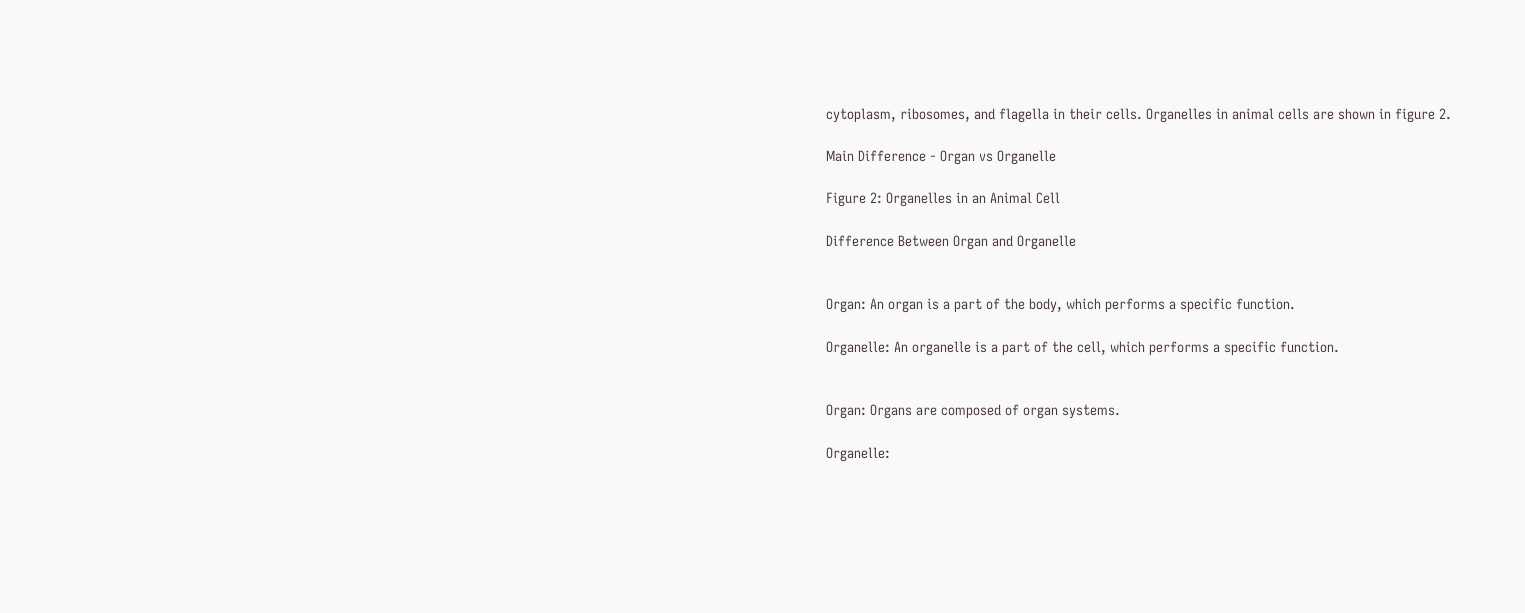cytoplasm, ribosomes, and flagella in their cells. Organelles in animal cells are shown in figure 2.

Main Difference - Organ vs Organelle

Figure 2: Organelles in an Animal Cell

Difference Between Organ and Organelle


Organ: An organ is a part of the body, which performs a specific function.

Organelle: An organelle is a part of the cell, which performs a specific function.


Organ: Organs are composed of organ systems.

Organelle: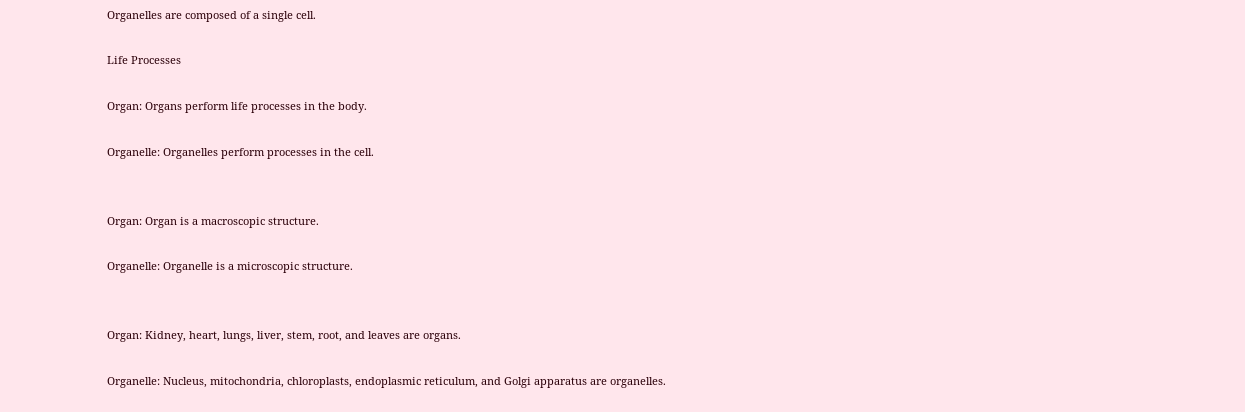Organelles are composed of a single cell.

Life Processes

Organ: Organs perform life processes in the body.

Organelle: Organelles perform processes in the cell.


Organ: Organ is a macroscopic structure.

Organelle: Organelle is a microscopic structure.


Organ: Kidney, heart, lungs, liver, stem, root, and leaves are organs.

Organelle: Nucleus, mitochondria, chloroplasts, endoplasmic reticulum, and Golgi apparatus are organelles.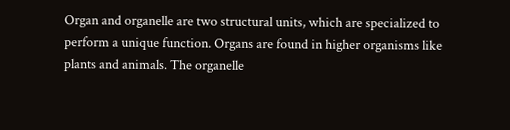Organ and organelle are two structural units, which are specialized to perform a unique function. Organs are found in higher organisms like plants and animals. The organelle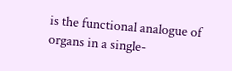is the functional analogue of organs in a single-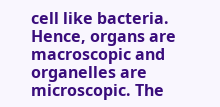cell like bacteria. Hence, organs are macroscopic and organelles are microscopic. The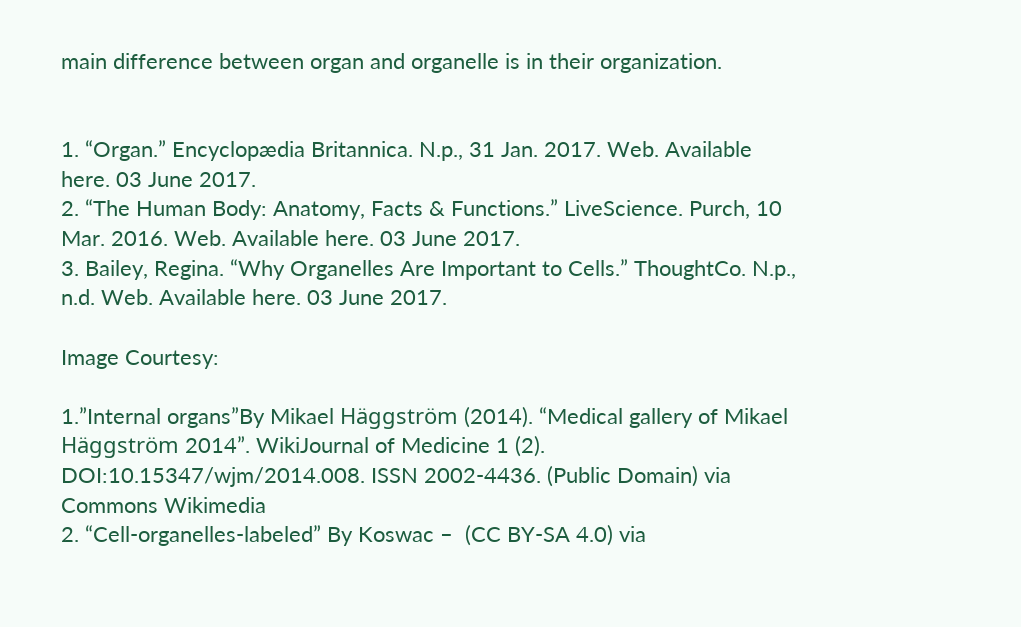main difference between organ and organelle is in their organization.


1. “Organ.” Encyclopædia Britannica. N.p., 31 Jan. 2017. Web. Available here. 03 June 2017.
2. “The Human Body: Anatomy, Facts & Functions.” LiveScience. Purch, 10 Mar. 2016. Web. Available here. 03 June 2017.
3. Bailey, Regina. “Why Organelles Are Important to Cells.” ThoughtCo. N.p., n.d. Web. Available here. 03 June 2017.

Image Courtesy:

1.”Internal organs”By Mikael Häggström (2014). “Medical gallery of Mikael Häggström 2014”. WikiJournal of Medicine 1 (2). DOI:10.15347/wjm/2014.008. ISSN 2002-4436. (Public Domain) via Commons Wikimedia
2. “Cell-organelles-labeled” By Koswac –  (CC BY-SA 4.0) via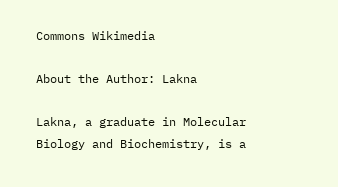Commons Wikimedia

About the Author: Lakna

Lakna, a graduate in Molecular Biology and Biochemistry, is a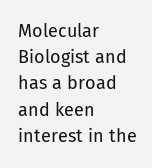Molecular Biologist and has a broad and keen interest in the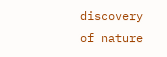discovery of nature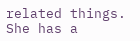related things. She has a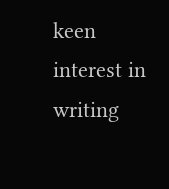keen interest in writing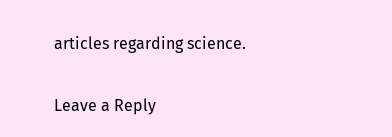articles regarding science.

Leave a Reply